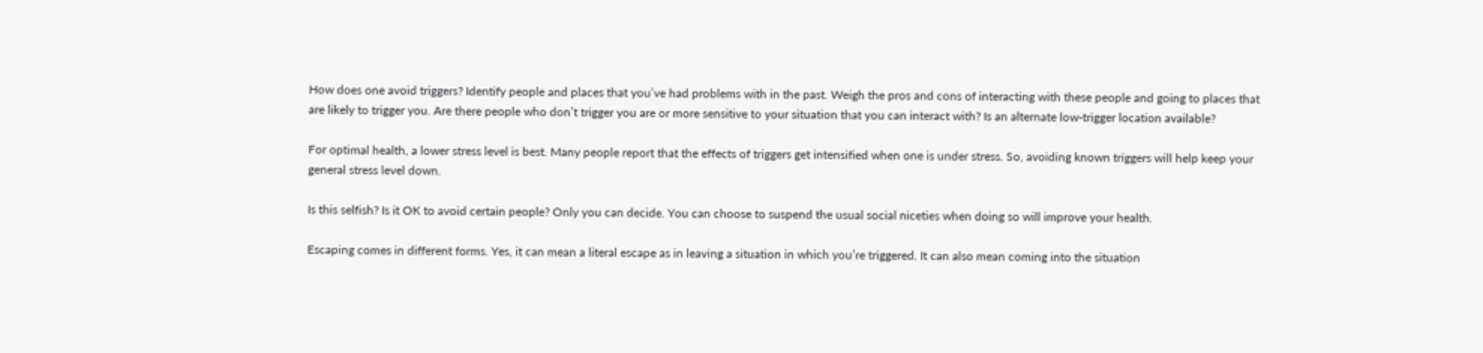How does one avoid triggers? Identify people and places that you’ve had problems with in the past. Weigh the pros and cons of interacting with these people and going to places that are likely to trigger you. Are there people who don’t trigger you are or more sensitive to your situation that you can interact with? Is an alternate low-trigger location available?

For optimal health, a lower stress level is best. Many people report that the effects of triggers get intensified when one is under stress. So, avoiding known triggers will help keep your general stress level down.

Is this selfish? Is it OK to avoid certain people? Only you can decide. You can choose to suspend the usual social niceties when doing so will improve your health.

Escaping comes in different forms. Yes, it can mean a literal escape as in leaving a situation in which you’re triggered. It can also mean coming into the situation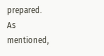prepared. As mentioned,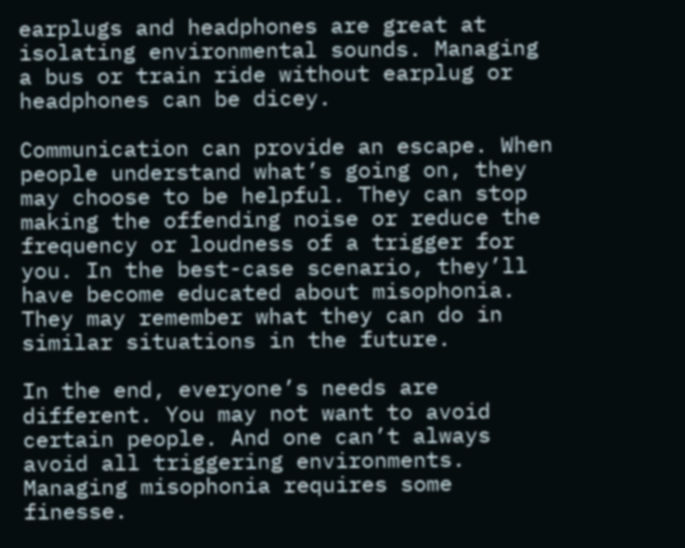earplugs and headphones are great at isolating environmental sounds. Managing a bus or train ride without earplug or headphones can be dicey.

Communication can provide an escape. When people understand what’s going on, they may choose to be helpful. They can stop making the offending noise or reduce the frequency or loudness of a trigger for you. In the best-case scenario, they’ll have become educated about misophonia. They may remember what they can do in similar situations in the future.

In the end, everyone’s needs are different. You may not want to avoid certain people. And one can’t always avoid all triggering environments. Managing misophonia requires some finesse.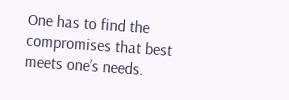One has to find the compromises that best meets one’s needs.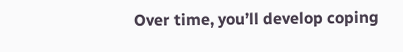Over time, you’ll develop coping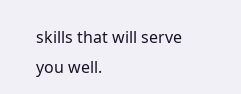skills that will serve you well.